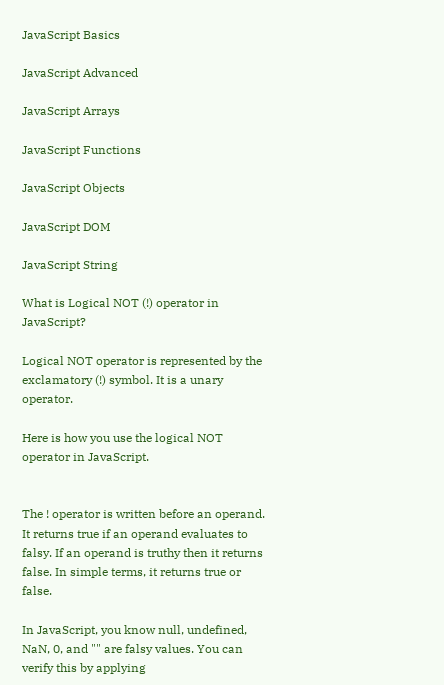JavaScript Basics

JavaScript Advanced

JavaScript Arrays

JavaScript Functions

JavaScript Objects

JavaScript DOM

JavaScript String

What is Logical NOT (!) operator in JavaScript?

Logical NOT operator is represented by the exclamatory (!) symbol. It is a unary operator.

Here is how you use the logical NOT operator in JavaScript.


The ! operator is written before an operand. It returns true if an operand evaluates to falsy. If an operand is truthy then it returns false. In simple terms, it returns true or false.

In JavaScript, you know null, undefined, NaN, 0, and "" are falsy values. You can verify this by applying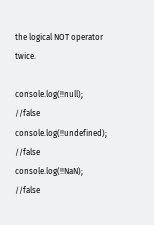the logical NOT operator twice.

console.log(!!null); //false
console.log(!!undefined); //false
console.log(!!NaN); //false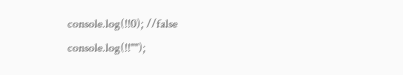console.log(!!0); //false
console.log(!!"");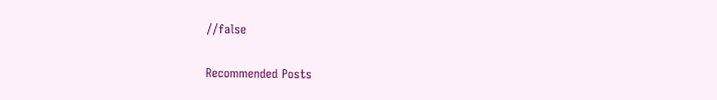//false

Recommended Posts